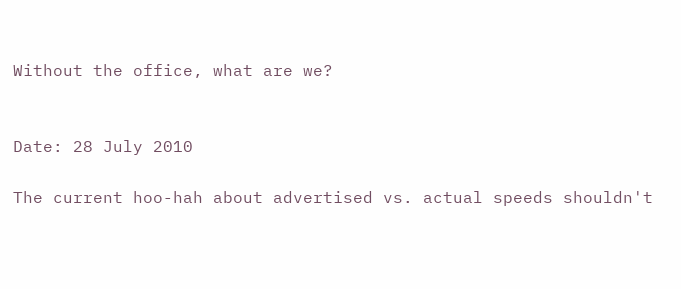Without the office, what are we?


Date: 28 July 2010

The current hoo-hah about advertised vs. actual speeds shouldn't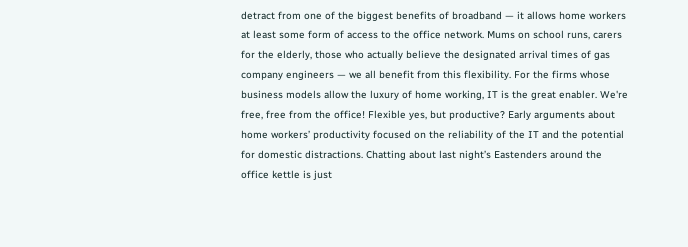detract from one of the biggest benefits of broadband — it allows home workers at least some form of access to the office network. Mums on school runs, carers for the elderly, those who actually believe the designated arrival times of gas company engineers — we all benefit from this flexibility. For the firms whose business models allow the luxury of home working, IT is the great enabler. We're free, free from the office! Flexible yes, but productive? Early arguments about home workers’ productivity focused on the reliability of the IT and the potential for domestic distractions. Chatting about last night’s Eastenders around the office kettle is just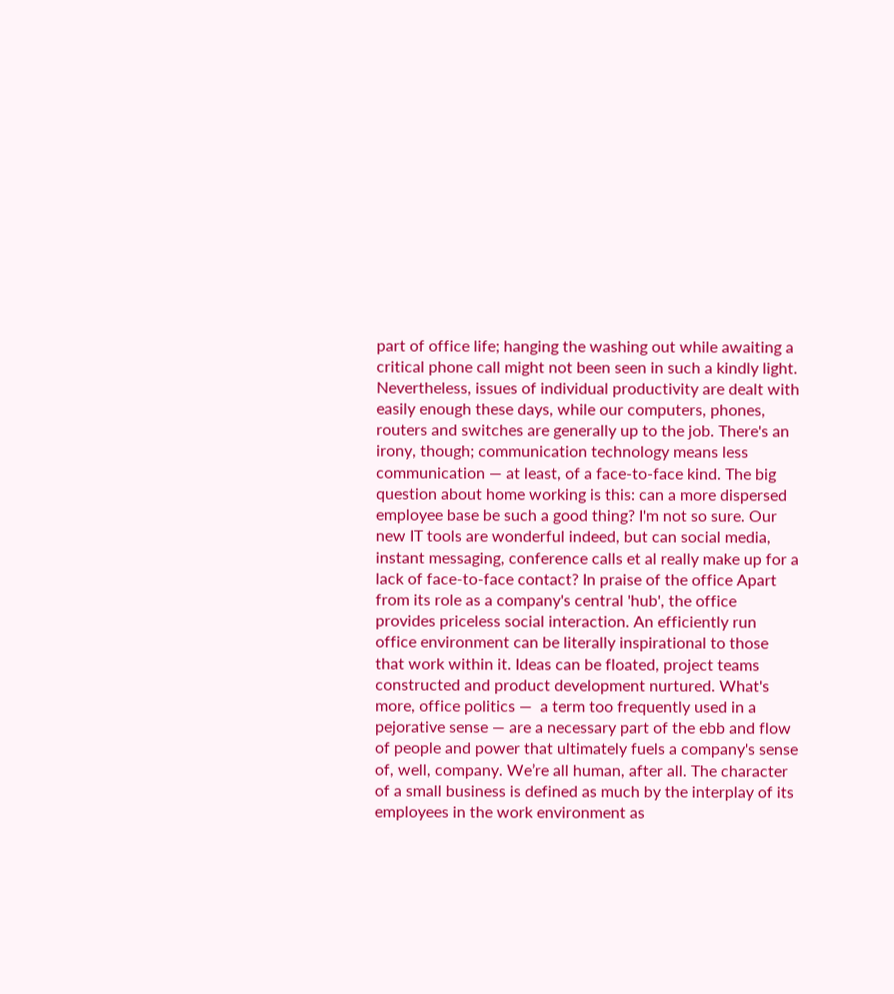part of office life; hanging the washing out while awaiting a critical phone call might not been seen in such a kindly light. Nevertheless, issues of individual productivity are dealt with easily enough these days, while our computers, phones, routers and switches are generally up to the job. There's an irony, though; communication technology means less communication — at least, of a face-to-face kind. The big question about home working is this: can a more dispersed employee base be such a good thing? I'm not so sure. Our new IT tools are wonderful indeed, but can social media, instant messaging, conference calls et al really make up for a lack of face-to-face contact? In praise of the office Apart from its role as a company's central 'hub', the office provides priceless social interaction. An efficiently run office environment can be literally inspirational to those that work within it. Ideas can be floated, project teams constructed and product development nurtured. What's more, office politics —  a term too frequently used in a pejorative sense — are a necessary part of the ebb and flow of people and power that ultimately fuels a company's sense of, well, company. We’re all human, after all. The character of a small business is defined as much by the interplay of its employees in the work environment as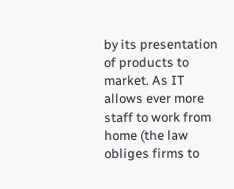by its presentation of products to market. As IT allows ever more staff to work from home (the law obliges firms to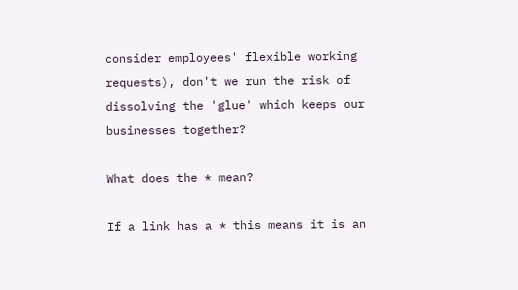consider employees' flexible working requests), don't we run the risk of dissolving the 'glue' which keeps our businesses together?

What does the * mean?

If a link has a * this means it is an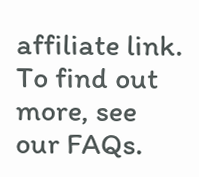affiliate link. To find out more, see our FAQs.